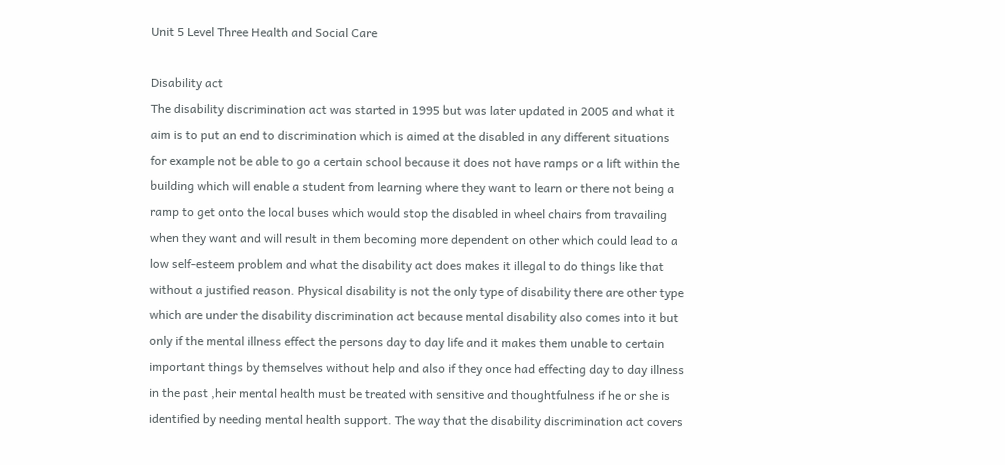Unit 5 Level Three Health and Social Care

Disability act
The disability discrimination act was started in 1995 but was later updated in 2005 and what it aim is to put an end to discrimination which is aimed at the disabled in any different situations for example not be able to go a certain school because it does not have ramps or a lift within the building which will enable a student from learning where they want to learn or there not being a ramp to get onto the local buses which would stop the disabled in wheel chairs from travailing when they want and will result in them becoming more dependent on other which could lead to a low self-esteem problem and what the disability act does makes it illegal to do things like that without a justified reason. Physical disability is not the only type of disability there are other type which are under the disability discrimination act because mental disability also comes into it but only if the mental illness effect the persons day to day life and it makes them unable to certain important things by themselves without help and also if they once had effecting day to day illness in the past ,heir mental health must be treated with sensitive and thoughtfulness if he or she is identified by needing mental health support. The way that the disability discrimination act covers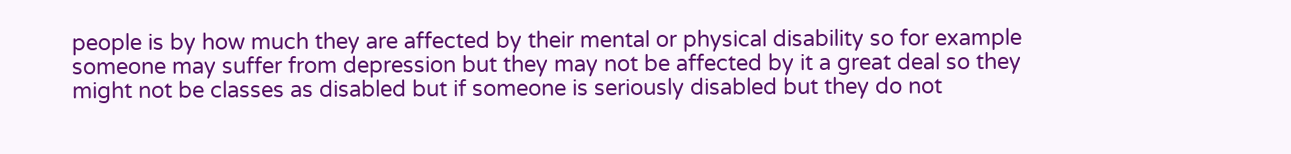people is by how much they are affected by their mental or physical disability so for example someone may suffer from depression but they may not be affected by it a great deal so they might not be classes as disabled but if someone is seriously disabled but they do not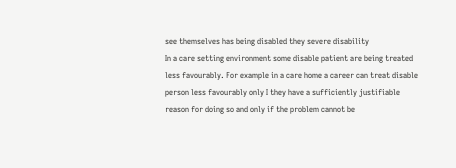see themselves has being disabled they severe disability
In a care setting environment some disable patient are being treated less favourably. For example in a care home a career can treat disable person less favourably only I they have a sufficiently justifiable reason for doing so and only if the problem cannot be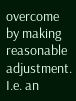overcome by making reasonable adjustment. I.e. an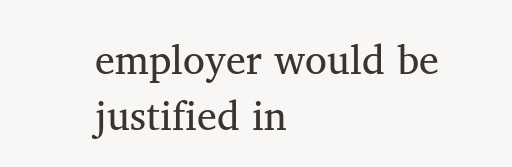employer would be justified in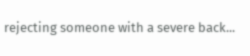rejecting someone with a severe back...